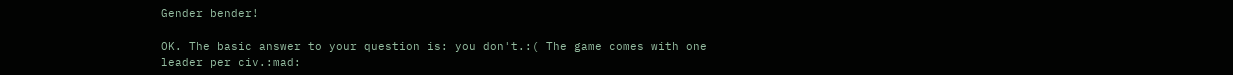Gender bender!

OK. The basic answer to your question is: you don't.:( The game comes with one leader per civ.:mad: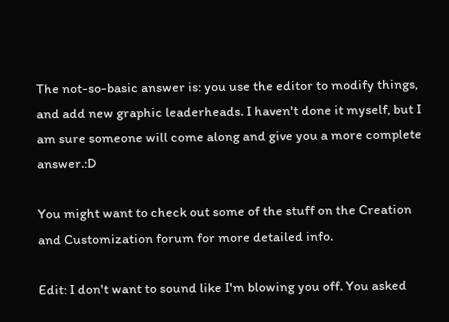The not-so-basic answer is: you use the editor to modify things, and add new graphic leaderheads. I haven't done it myself, but I am sure someone will come along and give you a more complete answer.:D

You might want to check out some of the stuff on the Creation and Customization forum for more detailed info.

Edit: I don't want to sound like I'm blowing you off. You asked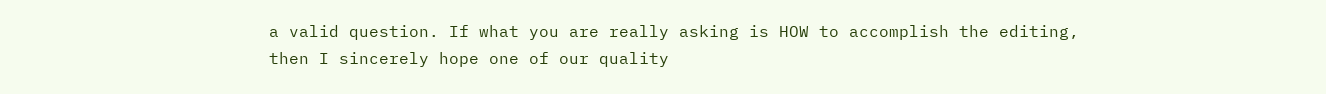a valid question. If what you are really asking is HOW to accomplish the editing, then I sincerely hope one of our quality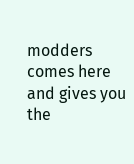modders comes here and gives you the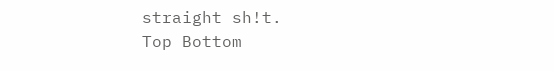straight sh!t.
Top Bottom